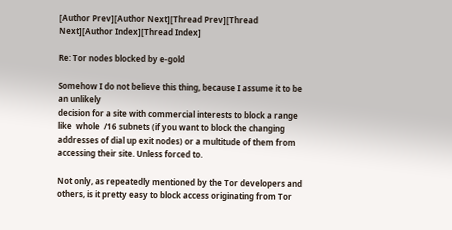[Author Prev][Author Next][Thread Prev][Thread Next][Author Index][Thread Index]

Re: Tor nodes blocked by e-gold

Somehow I do not believe this thing, because I assume it to be an unlikely
decision for a site with commercial interests to block a range like  whole  /16 subnets (if you want to block the changing addresses of dial up exit nodes) or a multitude of them from accessing their site. Unless forced to.

Not only, as repeatedly mentioned by the Tor developers and others, is it pretty easy to block access originating from Tor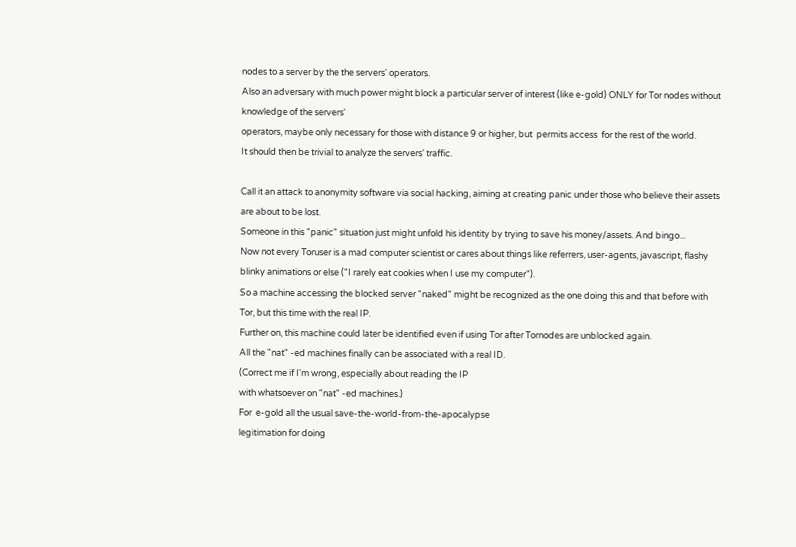nodes to a server by the the servers' operators.
Also an adversary with much power might block a particular server of interest (like e-gold) ONLY for Tor nodes without knowledge of the servers'
operators, maybe only necessary for those with distance 9 or higher, but  permits access  for the rest of the world.
It should then be trivial to analyze the servers' traffic.

Call it an attack to anonymity software via social hacking, aiming at creating panic under those who believe their assets are about to be lost.
Someone in this "panic" situation just might unfold his identity by trying to save his money/assets. And bingo...
Now not every Toruser is a mad computer scientist or cares about things like referrers, user-agents, javascript, flashy blinky animations or else ("I rarely eat cookies when I use my computer").
So a machine accessing the blocked server "naked" might be recognized as the one doing this and that before with Tor, but this time with the real IP.
Further on, this machine could later be identified even if using Tor after Tornodes are unblocked again.
All the "nat" -ed machines finally can be associated with a real ID.
(Correct me if I'm wrong, especially about reading the IP
with whatsoever on "nat" -ed machines.)
For  e-gold all the usual save-the-world-from-the-apocalypse
legitimation for doing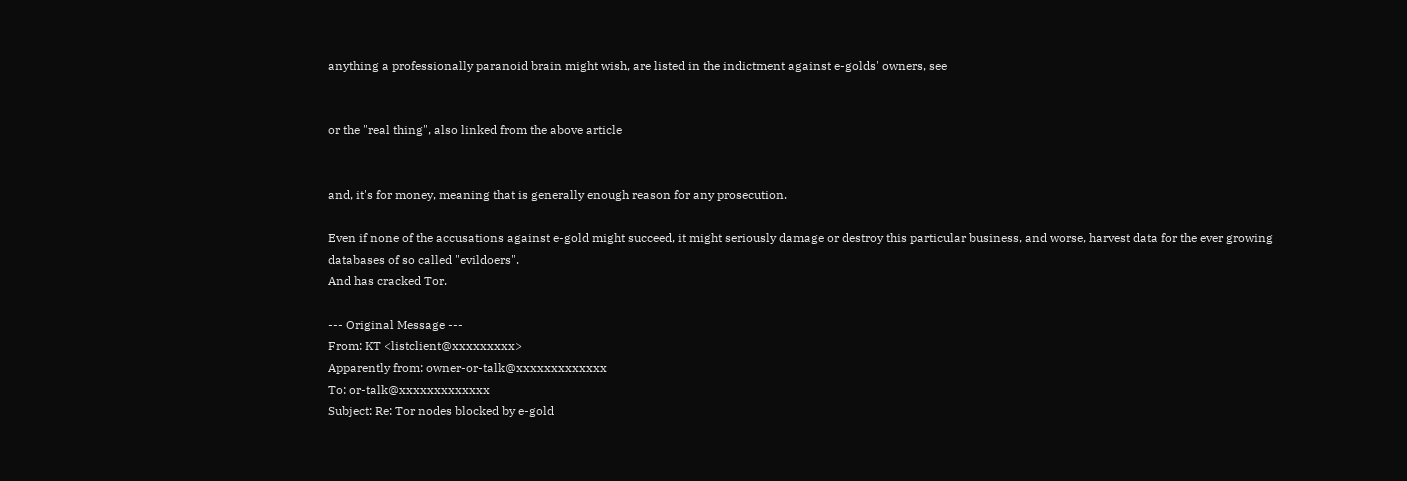anything a professionally paranoid brain might wish, are listed in the indictment against e-golds' owners, see


or the "real thing", also linked from the above article


and, it's for money, meaning that is generally enough reason for any prosecution.

Even if none of the accusations against e-gold might succeed, it might seriously damage or destroy this particular business, and worse, harvest data for the ever growing databases of so called "evildoers".
And has cracked Tor.

--- Original Message ---
From: KT <listclient@xxxxxxxxx>
Apparently from: owner-or-talk@xxxxxxxxxxxxx
To: or-talk@xxxxxxxxxxxxx
Subject: Re: Tor nodes blocked by e-gold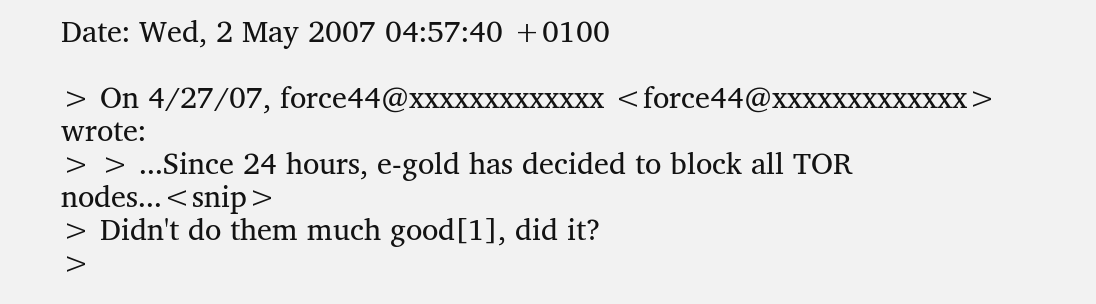Date: Wed, 2 May 2007 04:57:40 +0100

> On 4/27/07, force44@xxxxxxxxxxxxx <force44@xxxxxxxxxxxxx> wrote:
> > ...Since 24 hours, e-gold has decided to block all TOR nodes...<snip>
> Didn't do them much good[1], did it?
>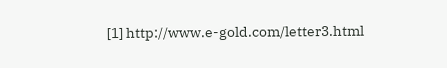[1] http://www.e-gold.com/letter3.html